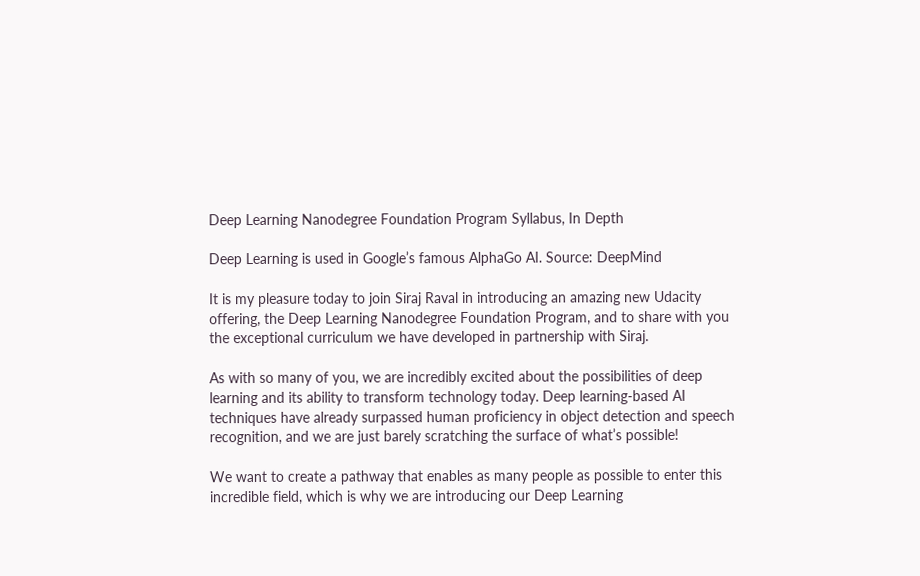Deep Learning Nanodegree Foundation Program Syllabus, In Depth

Deep Learning is used in Google’s famous AlphaGo AI. Source: DeepMind

It is my pleasure today to join Siraj Raval in introducing an amazing new Udacity offering, the Deep Learning Nanodegree Foundation Program, and to share with you the exceptional curriculum we have developed in partnership with Siraj.

As with so many of you, we are incredibly excited about the possibilities of deep learning and its ability to transform technology today. Deep learning-based AI techniques have already surpassed human proficiency in object detection and speech recognition, and we are just barely scratching the surface of what’s possible!

We want to create a pathway that enables as many people as possible to enter this incredible field, which is why we are introducing our Deep Learning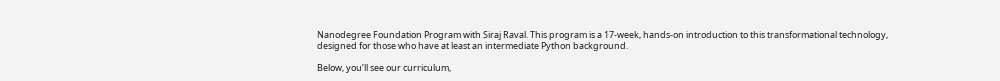Nanodegree Foundation Program with Siraj Raval. This program is a 17-week, hands-on introduction to this transformational technology, designed for those who have at least an intermediate Python background.

Below, you’ll see our curriculum,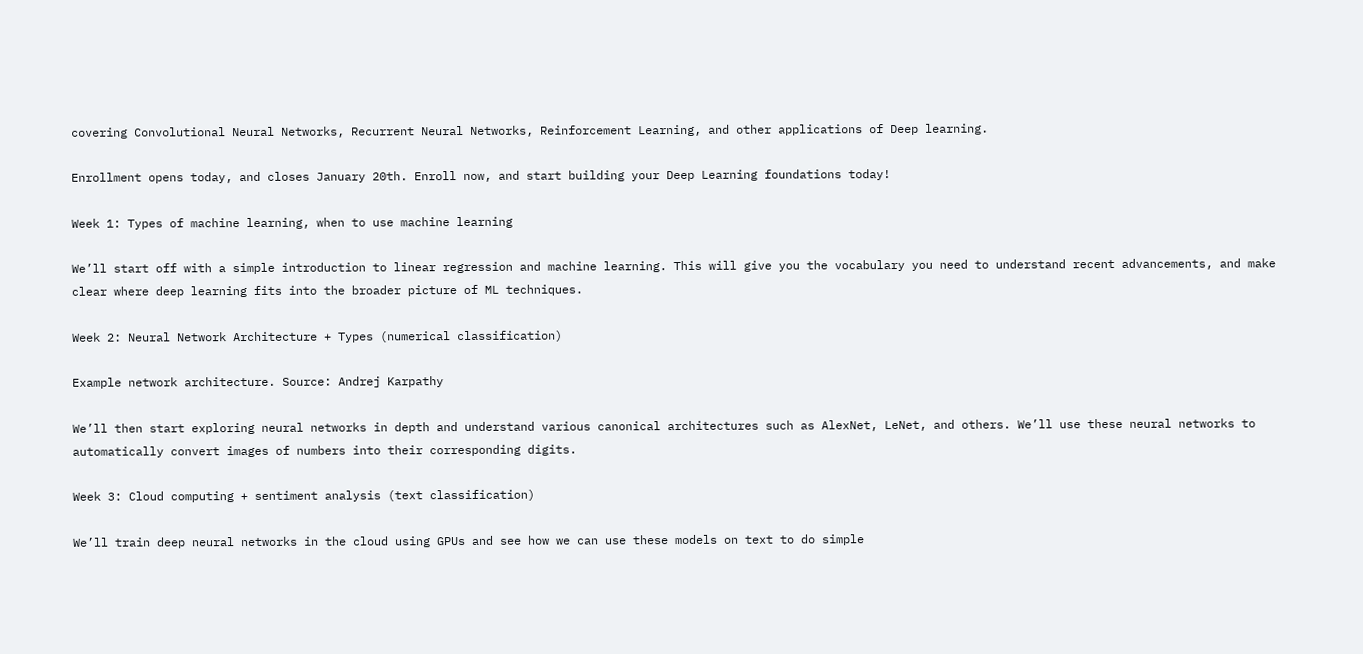covering Convolutional Neural Networks, Recurrent Neural Networks, Reinforcement Learning, and other applications of Deep learning.

Enrollment opens today, and closes January 20th. Enroll now, and start building your Deep Learning foundations today!

Week 1: Types of machine learning, when to use machine learning

We’ll start off with a simple introduction to linear regression and machine learning. This will give you the vocabulary you need to understand recent advancements, and make clear where deep learning fits into the broader picture of ML techniques.

Week 2: Neural Network Architecture + Types (numerical classification)

Example network architecture. Source: Andrej Karpathy

We’ll then start exploring neural networks in depth and understand various canonical architectures such as AlexNet, LeNet, and others. We’ll use these neural networks to automatically convert images of numbers into their corresponding digits.

Week 3: Cloud computing + sentiment analysis (text classification)

We’ll train deep neural networks in the cloud using GPUs and see how we can use these models on text to do simple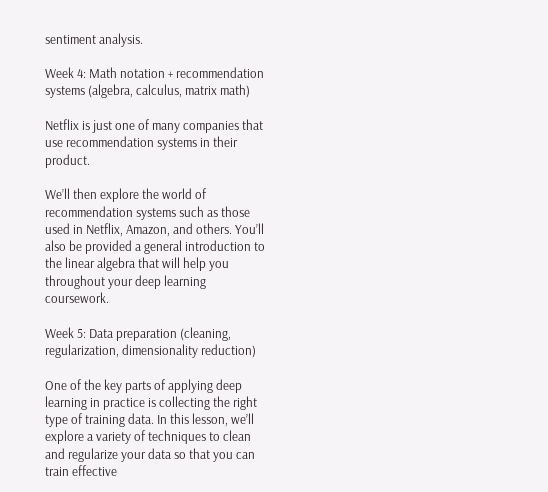sentiment analysis.

Week 4: Math notation + recommendation systems (algebra, calculus, matrix math)

Netflix is just one of many companies that use recommendation systems in their product.

We’ll then explore the world of recommendation systems such as those used in Netflix, Amazon, and others. You’ll also be provided a general introduction to the linear algebra that will help you throughout your deep learning coursework.

Week 5: Data preparation (cleaning, regularization, dimensionality reduction)

One of the key parts of applying deep learning in practice is collecting the right type of training data. In this lesson, we’ll explore a variety of techniques to clean and regularize your data so that you can train effective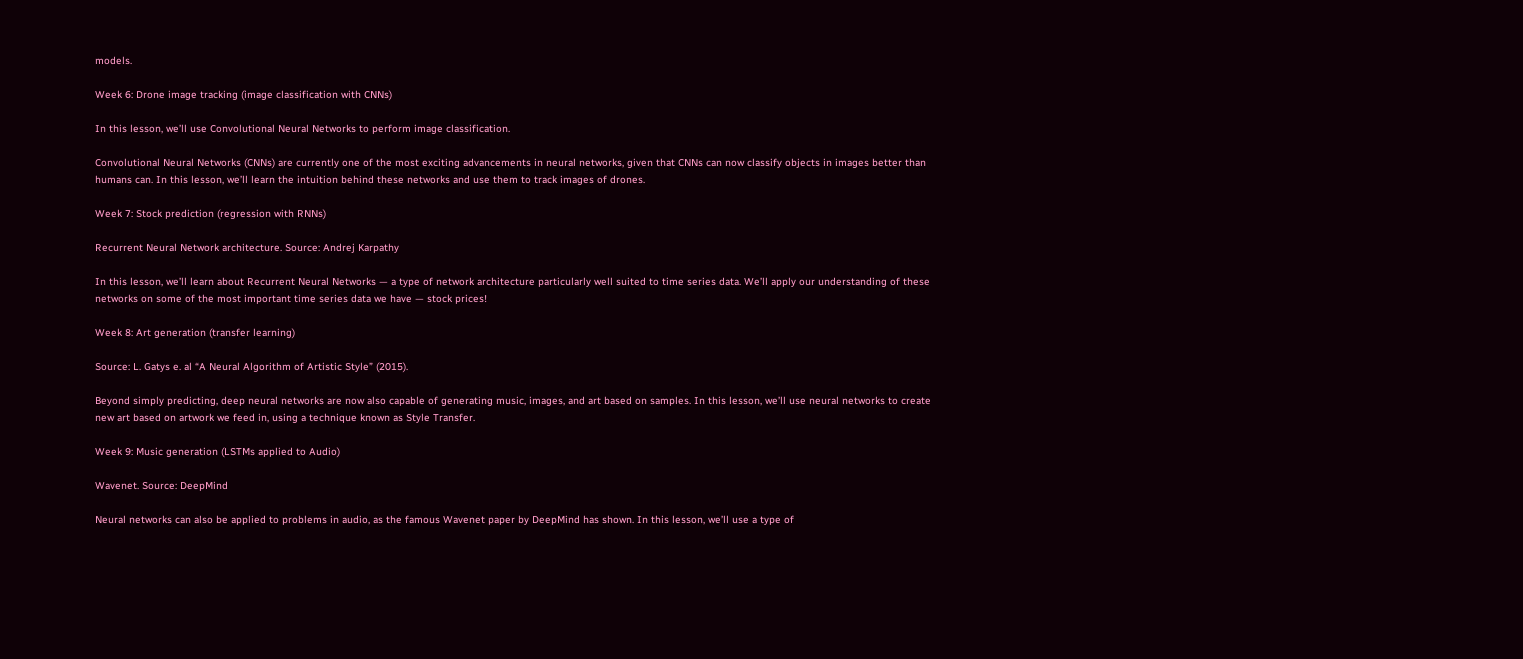models.

Week 6: Drone image tracking (image classification with CNNs)

In this lesson, we’ll use Convolutional Neural Networks to perform image classification.

Convolutional Neural Networks (CNNs) are currently one of the most exciting advancements in neural networks, given that CNNs can now classify objects in images better than humans can. In this lesson, we’ll learn the intuition behind these networks and use them to track images of drones.

Week 7: Stock prediction (regression with RNNs)

Recurrent Neural Network architecture. Source: Andrej Karpathy

In this lesson, we’ll learn about Recurrent Neural Networks — a type of network architecture particularly well suited to time series data. We’ll apply our understanding of these networks on some of the most important time series data we have — stock prices!

Week 8: Art generation (transfer learning)

Source: L. Gatys e. al “A Neural Algorithm of Artistic Style” (2015).

Beyond simply predicting, deep neural networks are now also capable of generating music, images, and art based on samples. In this lesson, we’ll use neural networks to create new art based on artwork we feed in, using a technique known as Style Transfer.

Week 9: Music generation (LSTMs applied to Audio)

Wavenet. Source: DeepMind

Neural networks can also be applied to problems in audio, as the famous Wavenet paper by DeepMind has shown. In this lesson, we’ll use a type of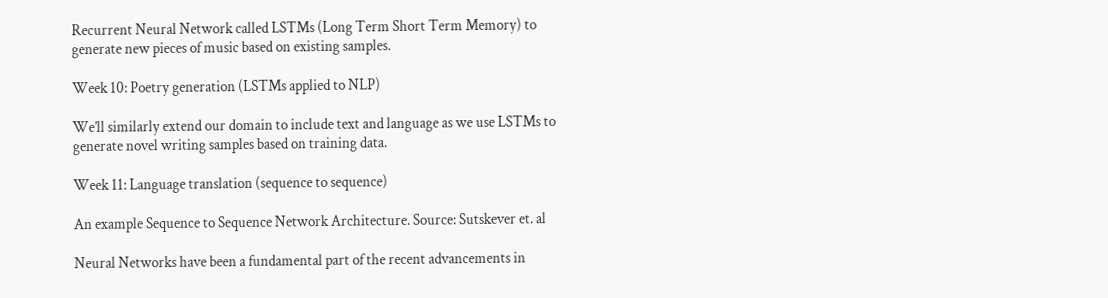Recurrent Neural Network called LSTMs (Long Term Short Term Memory) to generate new pieces of music based on existing samples.

Week 10: Poetry generation (LSTMs applied to NLP)

We’ll similarly extend our domain to include text and language as we use LSTMs to generate novel writing samples based on training data.

Week 11: Language translation (sequence to sequence)

An example Sequence to Sequence Network Architecture. Source: Sutskever et. al

Neural Networks have been a fundamental part of the recent advancements in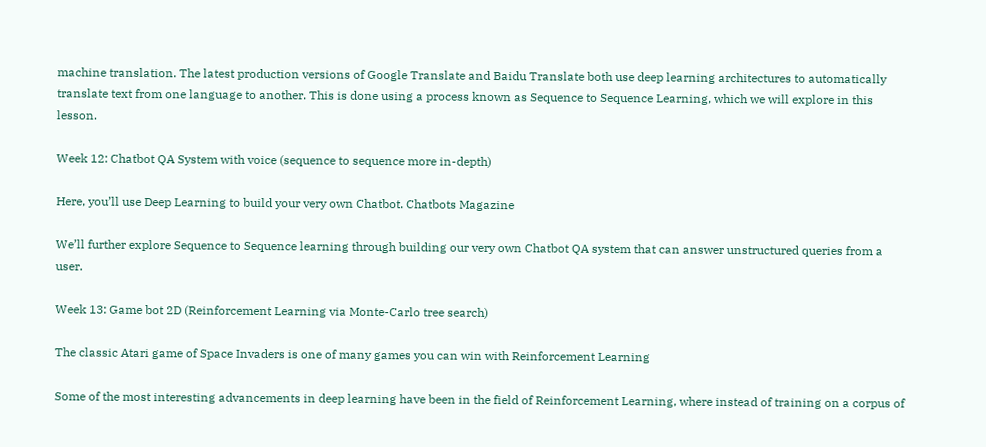machine translation. The latest production versions of Google Translate and Baidu Translate both use deep learning architectures to automatically translate text from one language to another. This is done using a process known as Sequence to Sequence Learning, which we will explore in this lesson.

Week 12: Chatbot QA System with voice (sequence to sequence more in-depth)

Here, you’ll use Deep Learning to build your very own Chatbot. Chatbots Magazine

We’ll further explore Sequence to Sequence learning through building our very own Chatbot QA system that can answer unstructured queries from a user.

Week 13: Game bot 2D (Reinforcement Learning via Monte-Carlo tree search)

The classic Atari game of Space Invaders is one of many games you can win with Reinforcement Learning

Some of the most interesting advancements in deep learning have been in the field of Reinforcement Learning, where instead of training on a corpus of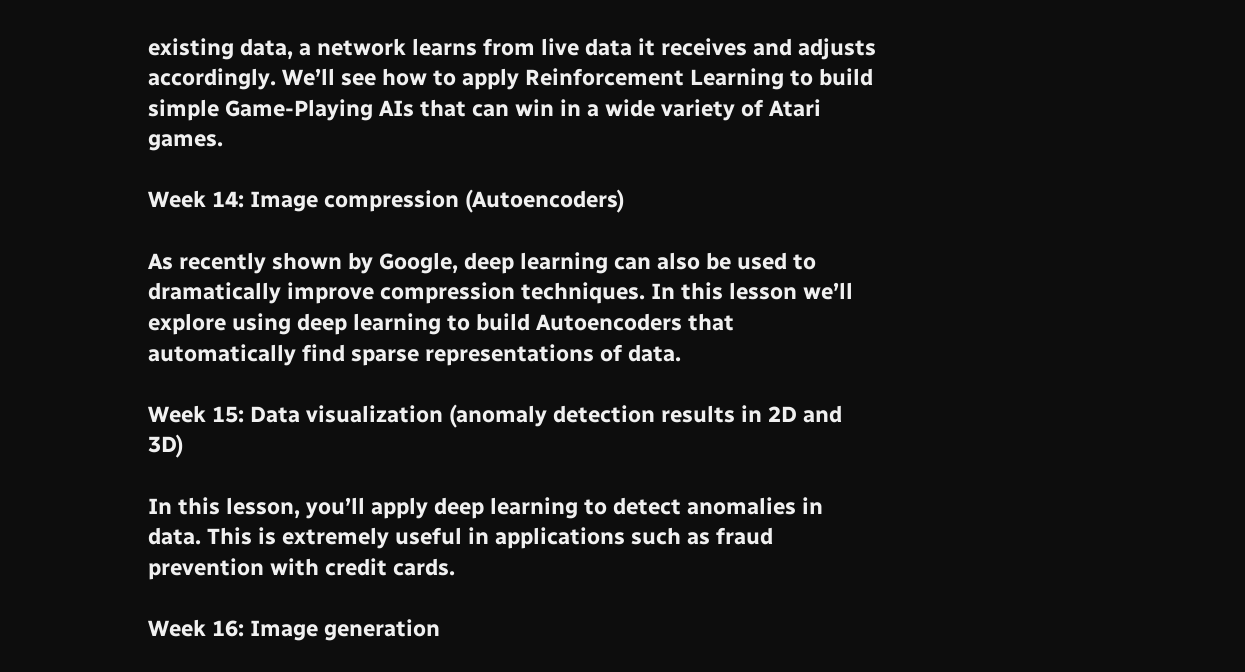existing data, a network learns from live data it receives and adjusts accordingly. We’ll see how to apply Reinforcement Learning to build simple Game-Playing AIs that can win in a wide variety of Atari games.

Week 14: Image compression (Autoencoders)

As recently shown by Google, deep learning can also be used to dramatically improve compression techniques. In this lesson we’ll explore using deep learning to build Autoencoders that automatically find sparse representations of data.

Week 15: Data visualization (anomaly detection results in 2D and 3D)

In this lesson, you’ll apply deep learning to detect anomalies in data. This is extremely useful in applications such as fraud prevention with credit cards.

Week 16: Image generation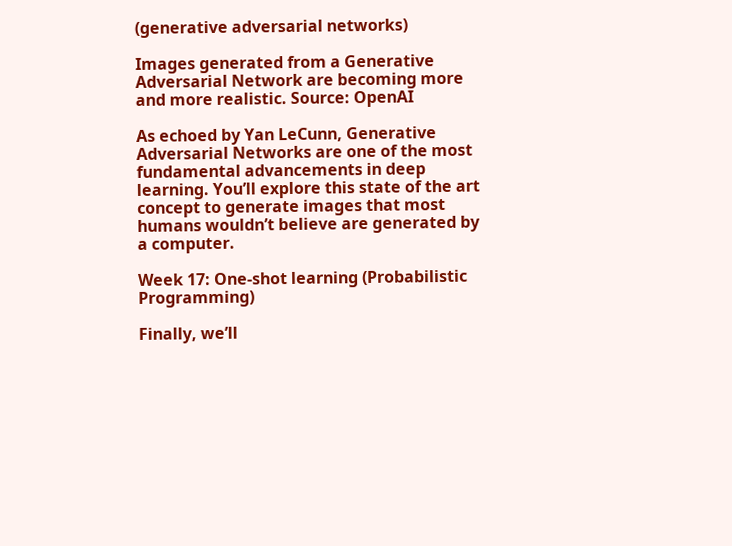(generative adversarial networks)

Images generated from a Generative Adversarial Network are becoming more and more realistic. Source: OpenAI

As echoed by Yan LeCunn, Generative Adversarial Networks are one of the most fundamental advancements in deep learning. You’ll explore this state of the art concept to generate images that most humans wouldn’t believe are generated by a computer.

Week 17: One-shot learning (Probabilistic Programming)

Finally, we’ll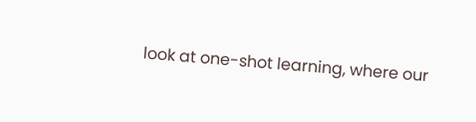look at one-shot learning, where our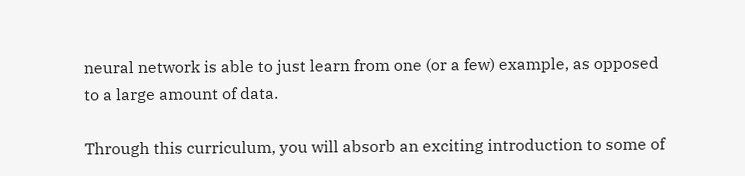neural network is able to just learn from one (or a few) example, as opposed to a large amount of data.

Through this curriculum, you will absorb an exciting introduction to some of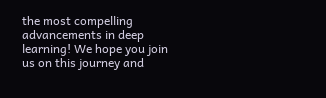the most compelling advancements in deep learning! We hope you join us on this journey and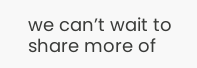we can’t wait to share more of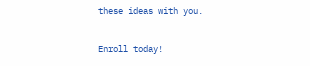these ideas with you.

Enroll today!